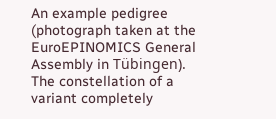An example pedigree (photograph taken at the EuroEPINOMICS General Assembly in Tübingen). The constellation of a variant completely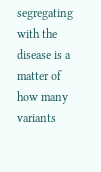segregating with the disease is a matter of how many variants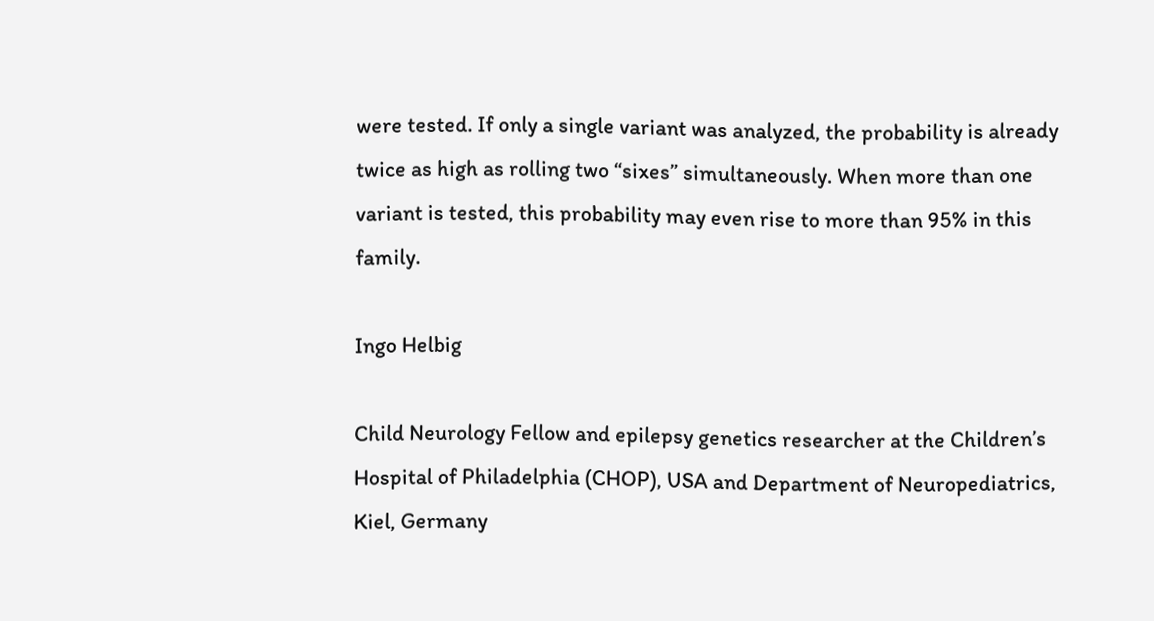were tested. If only a single variant was analyzed, the probability is already twice as high as rolling two “sixes” simultaneously. When more than one variant is tested, this probability may even rise to more than 95% in this family.

Ingo Helbig

Child Neurology Fellow and epilepsy genetics researcher at the Children’s Hospital of Philadelphia (CHOP), USA and Department of Neuropediatrics, Kiel, Germany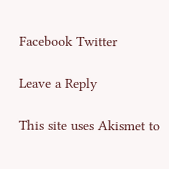Facebook Twitter

Leave a Reply

This site uses Akismet to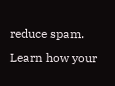reduce spam. Learn how your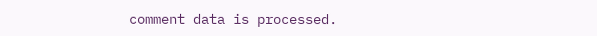comment data is processed.